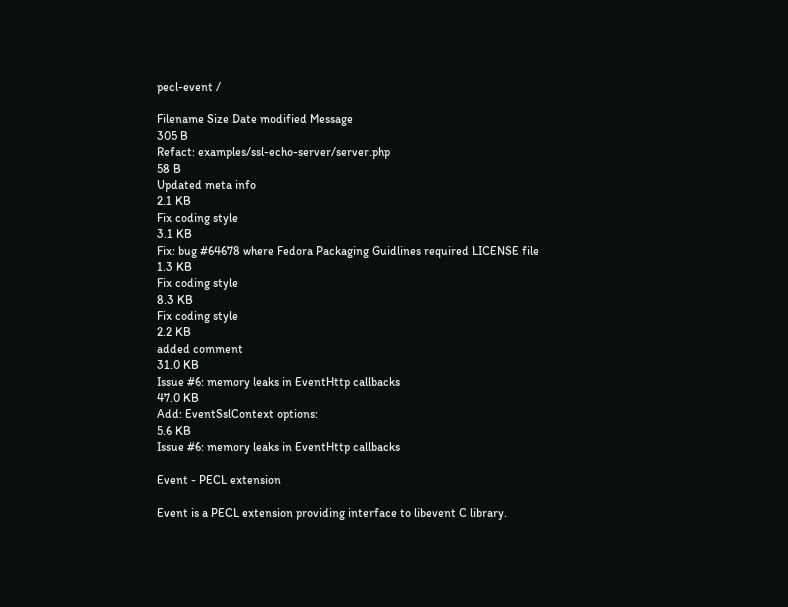pecl-event /

Filename Size Date modified Message
305 B
Refact: examples/ssl-echo-server/server.php
58 B
Updated meta info
2.1 KB
Fix coding style
3.1 KB
Fix: bug #64678 where Fedora Packaging Guidlines required LICENSE file
1.3 KB
Fix coding style
8.3 KB
Fix coding style
2.2 KB
added comment
31.0 KB
Issue #6: memory leaks in EventHttp callbacks
47.0 KB
Add: EventSslContext options:
5.6 KB
Issue #6: memory leaks in EventHttp callbacks

Event - PECL extension

Event is a PECL extension providing interface to libevent C library.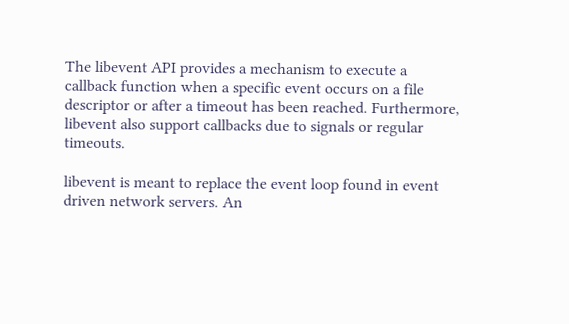The libevent API provides a mechanism to execute a callback function when a specific event occurs on a file descriptor or after a timeout has been reached. Furthermore, libevent also support callbacks due to signals or regular timeouts.

libevent is meant to replace the event loop found in event driven network servers. An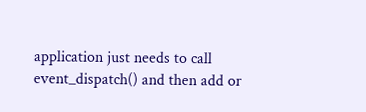application just needs to call event_dispatch() and then add or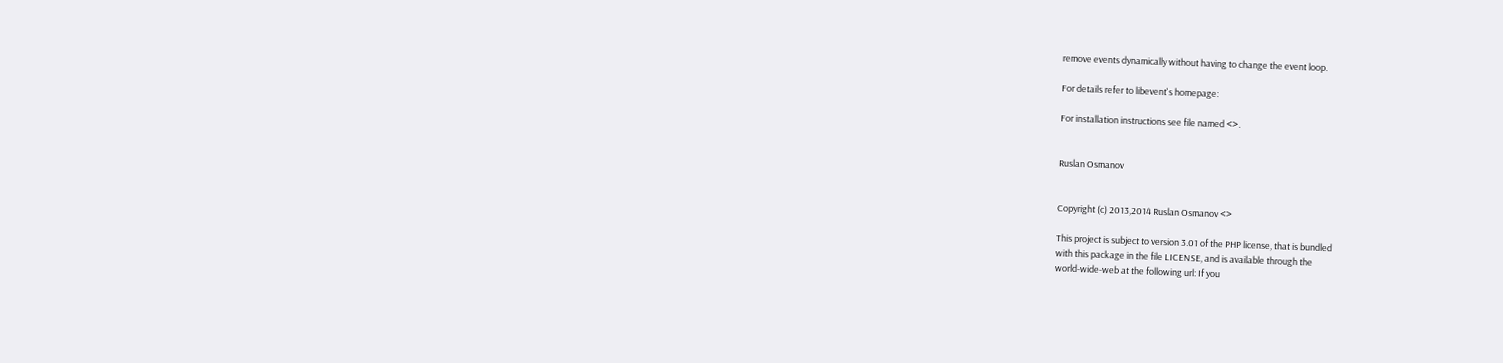remove events dynamically without having to change the event loop.

For details refer to libevent's homepage:

For installation instructions see file named <>.


Ruslan Osmanov


Copyright (c) 2013,2014 Ruslan Osmanov <>

This project is subject to version 3.01 of the PHP license, that is bundled
with this package in the file LICENSE, and is available through the
world-wide-web at the following url: If you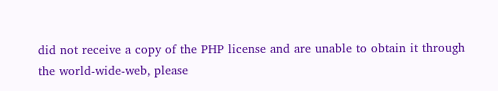did not receive a copy of the PHP license and are unable to obtain it through
the world-wide-web, please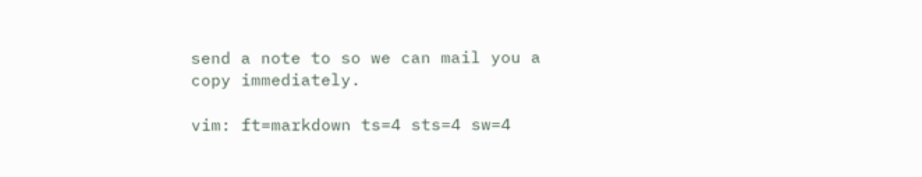send a note to so we can mail you a
copy immediately.

vim: ft=markdown ts=4 sts=4 sw=4